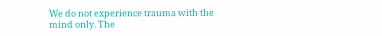We do not experience trauma with the mind only. The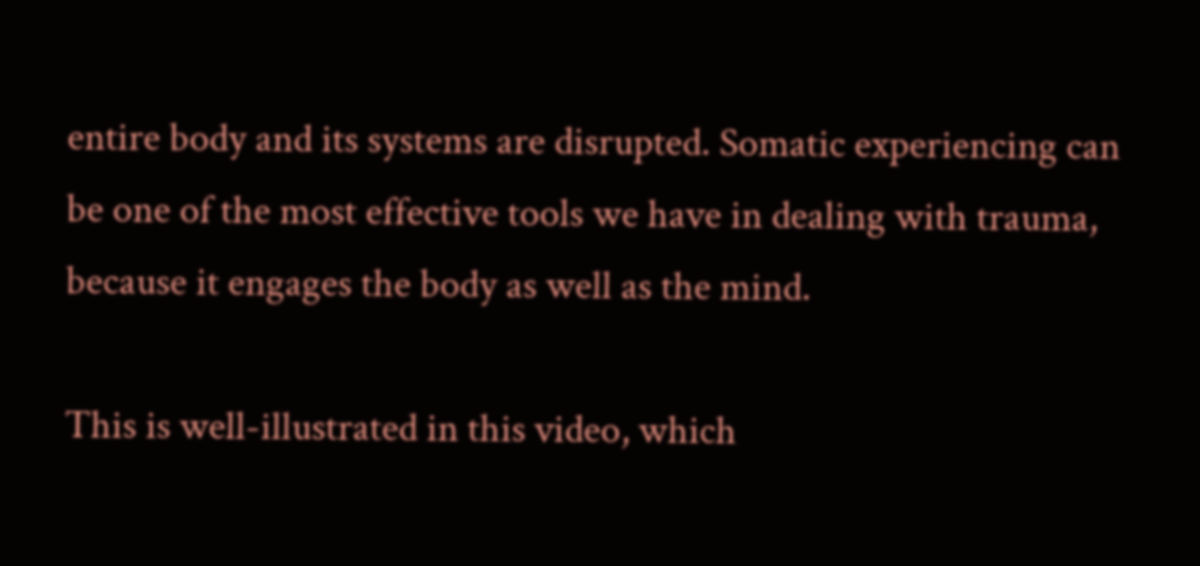entire body and its systems are disrupted. Somatic experiencing can be one of the most effective tools we have in dealing with trauma, because it engages the body as well as the mind.

This is well-illustrated in this video, which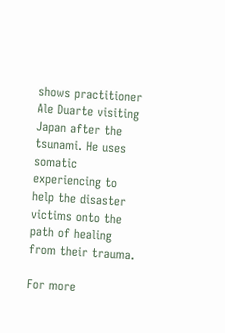shows practitioner Ale Duarte visiting Japan after the tsunami. He uses somatic experiencing to help the disaster victims onto the path of healing from their trauma.

For more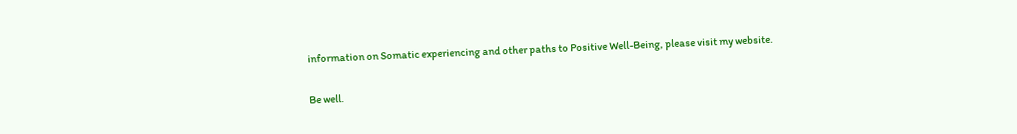information on Somatic experiencing and other paths to Positive Well-Being, please visit my website.

Be well.